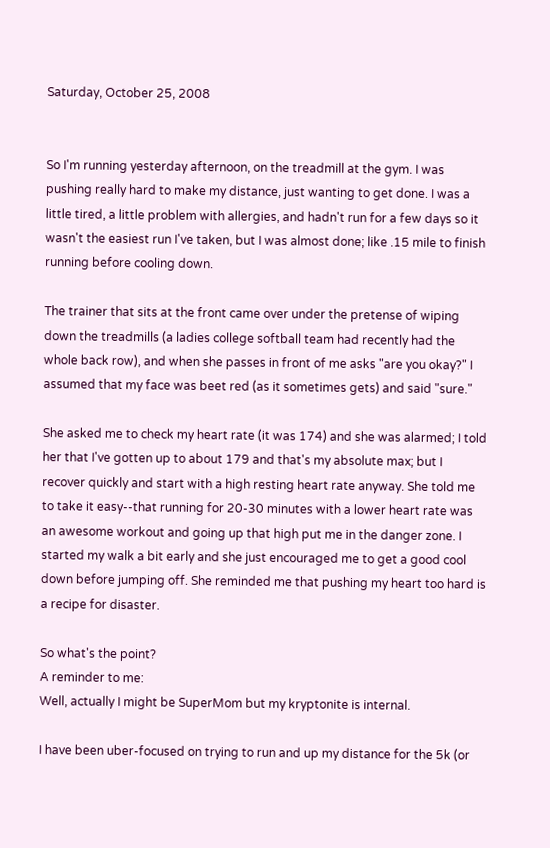Saturday, October 25, 2008


So I'm running yesterday afternoon, on the treadmill at the gym. I was pushing really hard to make my distance, just wanting to get done. I was a little tired, a little problem with allergies, and hadn't run for a few days so it wasn't the easiest run I've taken, but I was almost done; like .15 mile to finish running before cooling down.

The trainer that sits at the front came over under the pretense of wiping down the treadmills (a ladies college softball team had recently had the whole back row), and when she passes in front of me asks "are you okay?" I assumed that my face was beet red (as it sometimes gets) and said "sure."

She asked me to check my heart rate (it was 174) and she was alarmed; I told her that I've gotten up to about 179 and that's my absolute max; but I recover quickly and start with a high resting heart rate anyway. She told me to take it easy--that running for 20-30 minutes with a lower heart rate was an awesome workout and going up that high put me in the danger zone. I started my walk a bit early and she just encouraged me to get a good cool down before jumping off. She reminded me that pushing my heart too hard is a recipe for disaster.

So what's the point?
A reminder to me:
Well, actually I might be SuperMom but my kryptonite is internal.

I have been uber-focused on trying to run and up my distance for the 5k (or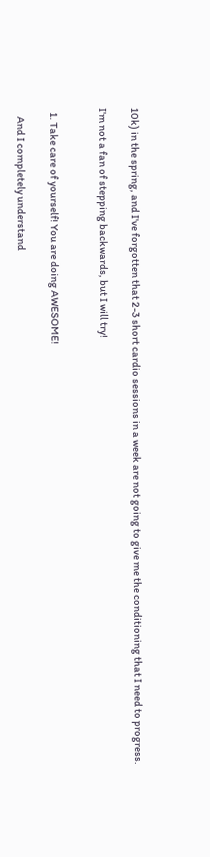10k) in the spring, and I've forgotten that 2-3 short cardio sessions in a week are not going to give me the conditioning that I need to progress.

I'm not a fan of stepping backwards, but I will try!


  1. Take care of yourself! You are doing AWESOME!

    And I completely understand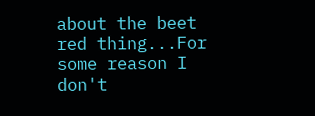about the beet red thing...For some reason I don't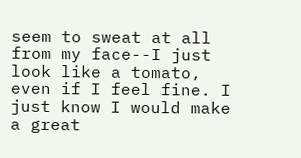seem to sweat at all from my face--I just look like a tomato, even if I feel fine. I just know I would make a great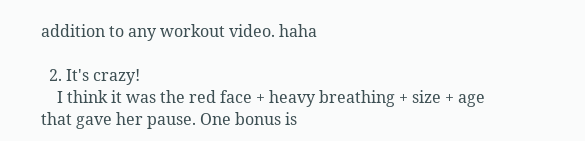addition to any workout video. haha

  2. It's crazy!
    I think it was the red face + heavy breathing + size + age that gave her pause. One bonus is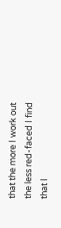that the more I work out the less red-faced I find that I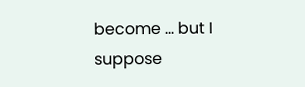become ... but I suppose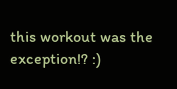this workout was the exception!? :)